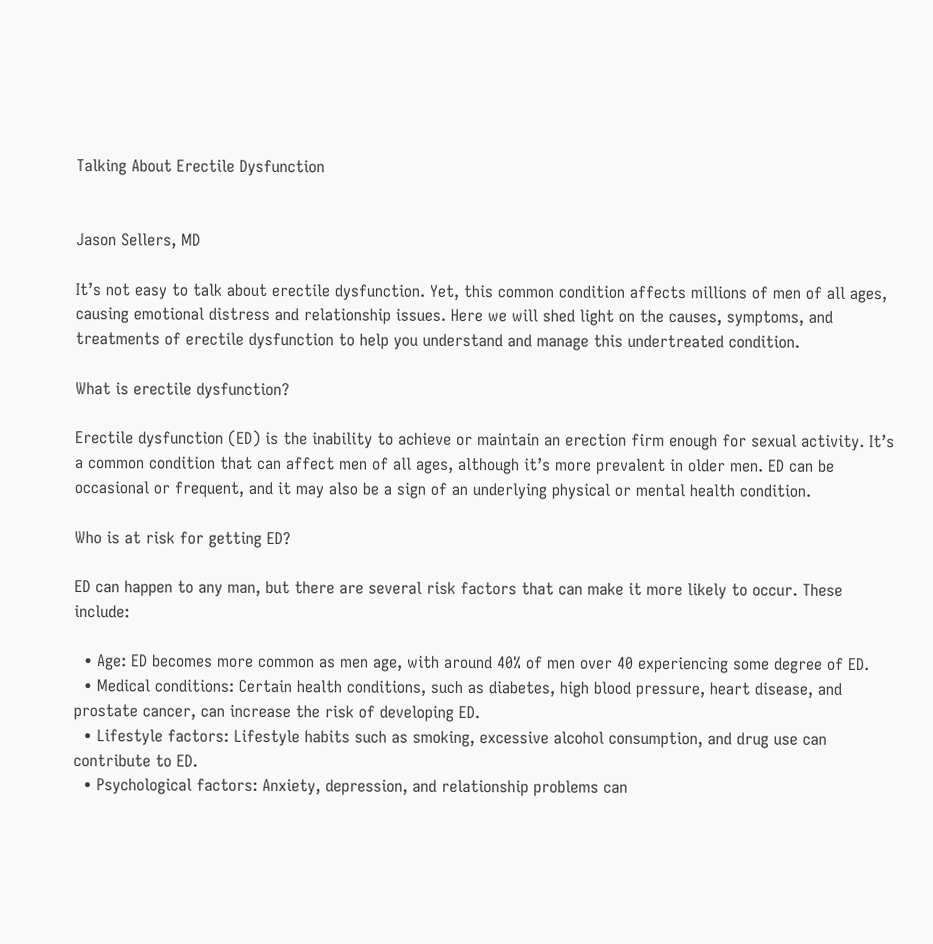Talking About Erectile Dysfunction


Jason Sellers, MD

It’s not easy to talk about erectile dysfunction. Yet, this common condition affects millions of men of all ages, causing emotional distress and relationship issues. Here we will shed light on the causes, symptoms, and treatments of erectile dysfunction to help you understand and manage this undertreated condition.

What is erectile dysfunction?

Erectile dysfunction (ED) is the inability to achieve or maintain an erection firm enough for sexual activity. It’s a common condition that can affect men of all ages, although it’s more prevalent in older men. ED can be occasional or frequent, and it may also be a sign of an underlying physical or mental health condition.

Who is at risk for getting ED?

ED can happen to any man, but there are several risk factors that can make it more likely to occur. These include:

  • Age: ED becomes more common as men age, with around 40% of men over 40 experiencing some degree of ED.
  • Medical conditions: Certain health conditions, such as diabetes, high blood pressure, heart disease, and prostate cancer, can increase the risk of developing ED.
  • Lifestyle factors: Lifestyle habits such as smoking, excessive alcohol consumption, and drug use can contribute to ED.
  • Psychological factors: Anxiety, depression, and relationship problems can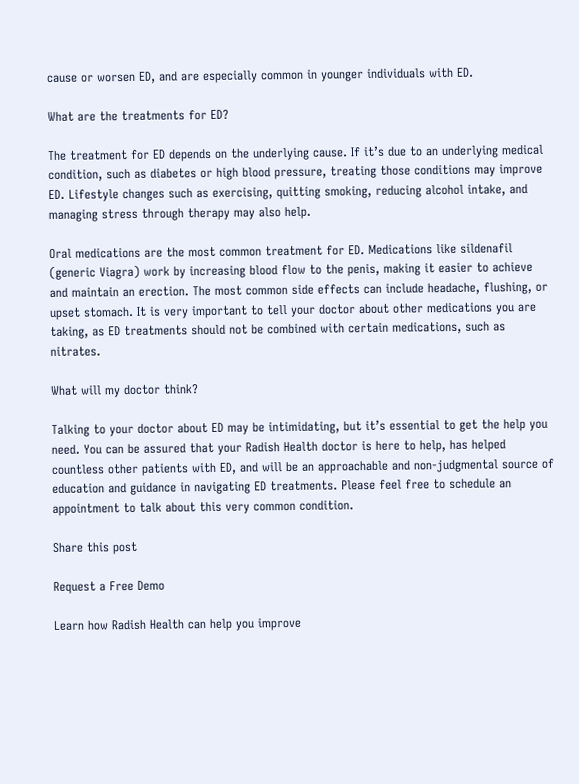cause or worsen ED, and are especially common in younger individuals with ED.

What are the treatments for ED?

The treatment for ED depends on the underlying cause. If it’s due to an underlying medical condition, such as diabetes or high blood pressure, treating those conditions may improve ED. Lifestyle changes such as exercising, quitting smoking, reducing alcohol intake, and managing stress through therapy may also help.

Oral medications are the most common treatment for ED. Medications like sildenafil (generic Viagra) work by increasing blood flow to the penis, making it easier to achieve and maintain an erection. The most common side effects can include headache, flushing, or upset stomach. It is very important to tell your doctor about other medications you are taking, as ED treatments should not be combined with certain medications, such as nitrates.

What will my doctor think?

Talking to your doctor about ED may be intimidating, but it’s essential to get the help you need. You can be assured that your Radish Health doctor is here to help, has helped countless other patients with ED, and will be an approachable and non-judgmental source of education and guidance in navigating ED treatments. Please feel free to schedule an appointment to talk about this very common condition.

Share this post

Request a Free Demo

Learn how Radish Health can help you improve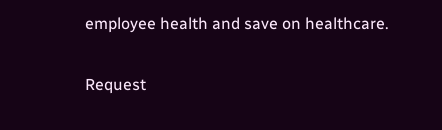employee health and save on healthcare.

Request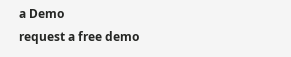a Demo
request a free demo